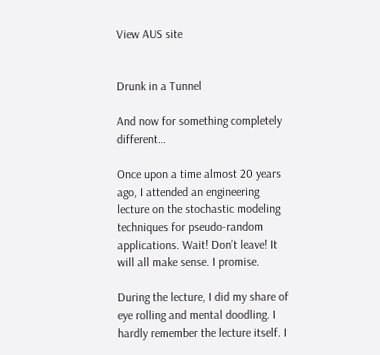View AUS site


Drunk in a Tunnel

And now for something completely different…

Once upon a time almost 20 years ago, I attended an engineering lecture on the stochastic modeling techniques for pseudo-random applications. Wait! Don’t leave! It will all make sense. I promise.

During the lecture, I did my share of eye rolling and mental doodling. I hardly remember the lecture itself. I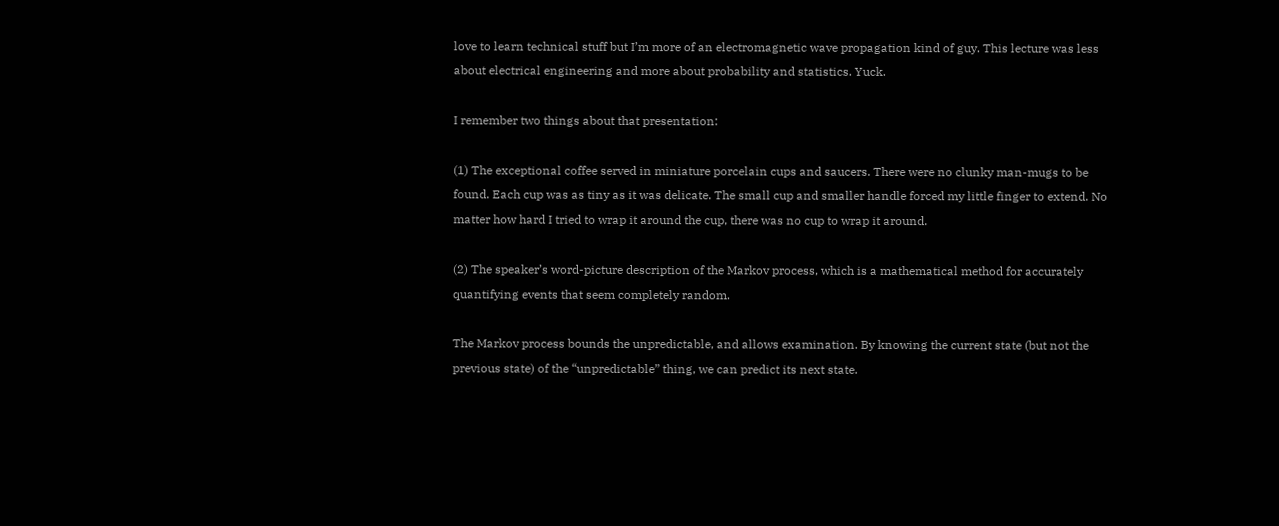love to learn technical stuff but I’m more of an electromagnetic wave propagation kind of guy. This lecture was less about electrical engineering and more about probability and statistics. Yuck.

I remember two things about that presentation:

(1) The exceptional coffee served in miniature porcelain cups and saucers. There were no clunky man-mugs to be found. Each cup was as tiny as it was delicate. The small cup and smaller handle forced my little finger to extend. No matter how hard I tried to wrap it around the cup, there was no cup to wrap it around.

(2) The speaker’s word-picture description of the Markov process, which is a mathematical method for accurately quantifying events that seem completely random.

The Markov process bounds the unpredictable, and allows examination. By knowing the current state (but not the previous state) of the “unpredictable” thing, we can predict its next state.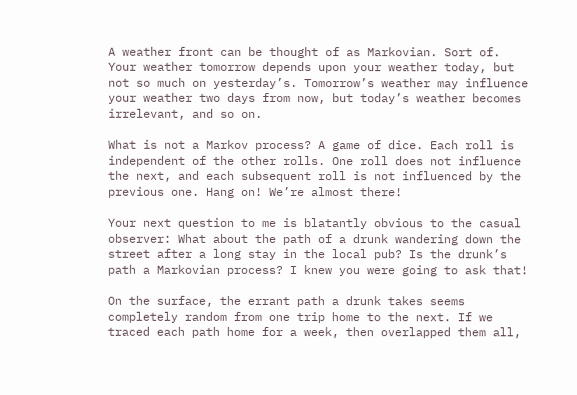A weather front can be thought of as Markovian. Sort of. Your weather tomorrow depends upon your weather today, but not so much on yesterday’s. Tomorrow’s weather may influence your weather two days from now, but today’s weather becomes irrelevant, and so on.

What is not a Markov process? A game of dice. Each roll is independent of the other rolls. One roll does not influence the next, and each subsequent roll is not influenced by the previous one. Hang on! We’re almost there!

Your next question to me is blatantly obvious to the casual observer: What about the path of a drunk wandering down the street after a long stay in the local pub? Is the drunk’s path a Markovian process? I knew you were going to ask that!

On the surface, the errant path a drunk takes seems completely random from one trip home to the next. If we traced each path home for a week, then overlapped them all,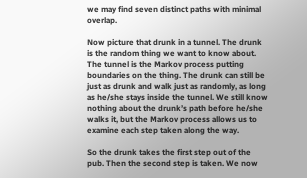we may find seven distinct paths with minimal overlap.

Now picture that drunk in a tunnel. The drunk is the random thing we want to know about. The tunnel is the Markov process putting boundaries on the thing. The drunk can still be just as drunk and walk just as randomly, as long as he/she stays inside the tunnel. We still know nothing about the drunk’s path before he/she walks it, but the Markov process allows us to examine each step taken along the way.

So the drunk takes the first step out of the pub. Then the second step is taken. We now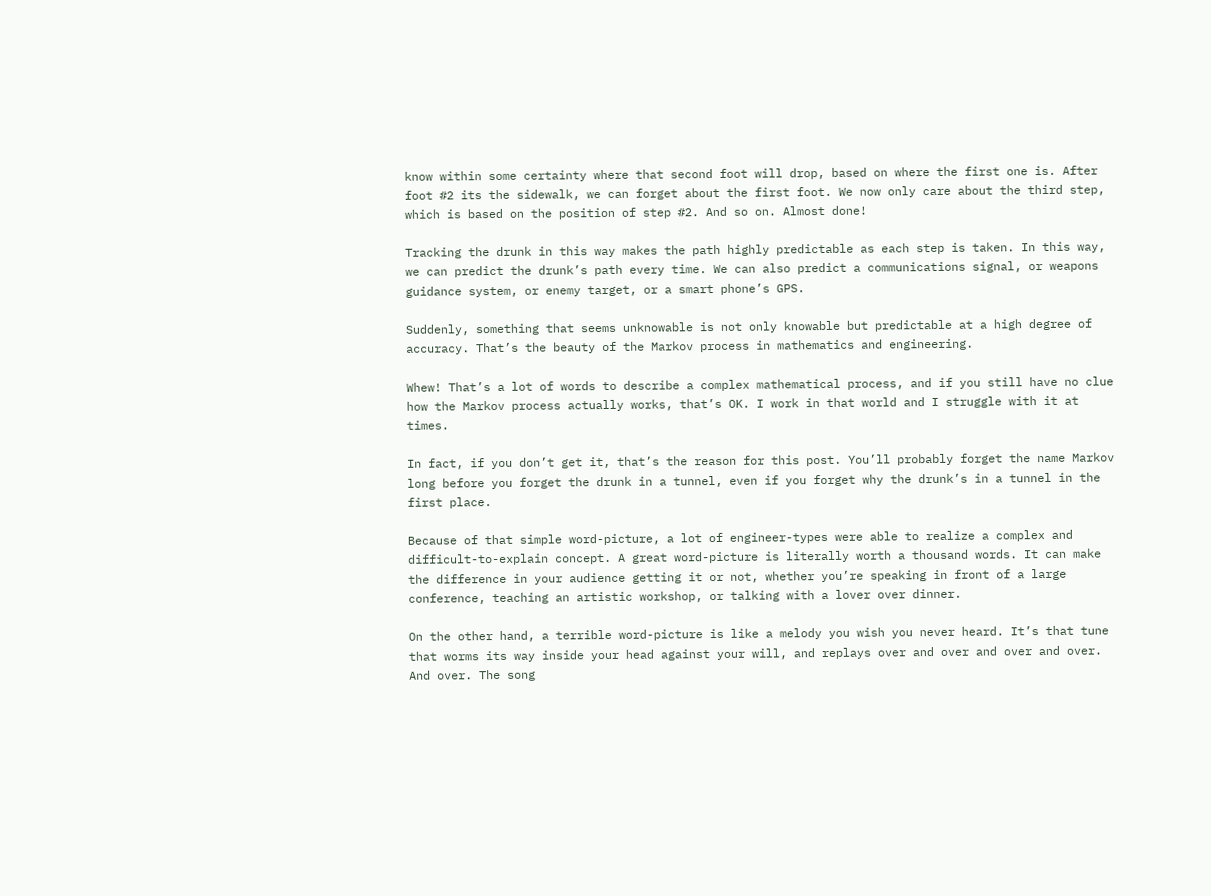know within some certainty where that second foot will drop, based on where the first one is. After foot #2 its the sidewalk, we can forget about the first foot. We now only care about the third step, which is based on the position of step #2. And so on. Almost done!

Tracking the drunk in this way makes the path highly predictable as each step is taken. In this way, we can predict the drunk’s path every time. We can also predict a communications signal, or weapons guidance system, or enemy target, or a smart phone’s GPS.

Suddenly, something that seems unknowable is not only knowable but predictable at a high degree of accuracy. That’s the beauty of the Markov process in mathematics and engineering.

Whew! That’s a lot of words to describe a complex mathematical process, and if you still have no clue how the Markov process actually works, that’s OK. I work in that world and I struggle with it at times.

In fact, if you don’t get it, that’s the reason for this post. You’ll probably forget the name Markov long before you forget the drunk in a tunnel, even if you forget why the drunk’s in a tunnel in the first place.

Because of that simple word-picture, a lot of engineer-types were able to realize a complex and difficult-to-explain concept. A great word-picture is literally worth a thousand words. It can make the difference in your audience getting it or not, whether you’re speaking in front of a large conference, teaching an artistic workshop, or talking with a lover over dinner.

On the other hand, a terrible word-picture is like a melody you wish you never heard. It’s that tune that worms its way inside your head against your will, and replays over and over and over and over. And over. The song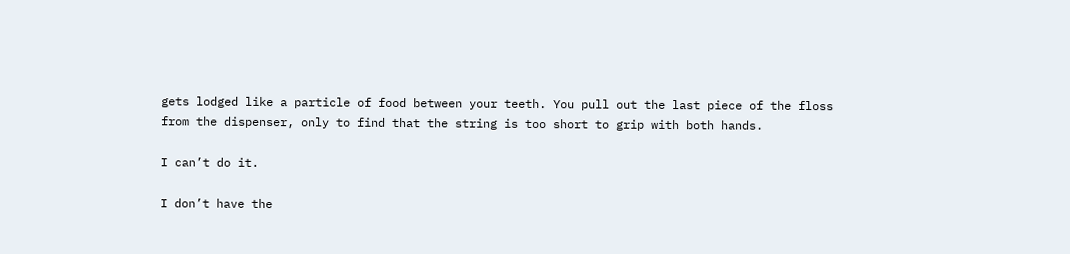gets lodged like a particle of food between your teeth. You pull out the last piece of the floss from the dispenser, only to find that the string is too short to grip with both hands.

I can’t do it.

I don’t have the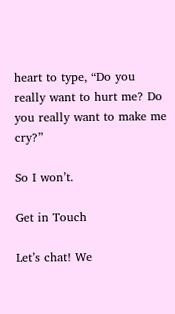heart to type, “Do you really want to hurt me? Do you really want to make me cry?”

So I won’t.

Get in Touch

Let’s chat! We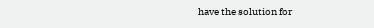have the solution for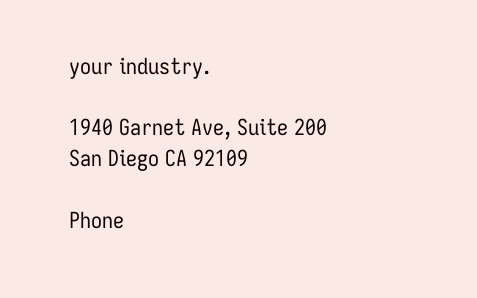your industry.

1940 Garnet Ave, Suite 200
San Diego CA 92109

Phone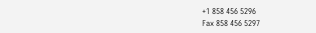+1 858 456 5296
Fax 858 456 5297